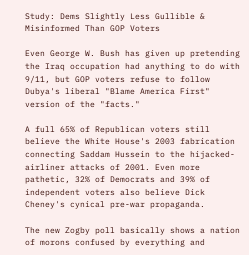Study: Dems Slightly Less Gullible & Misinformed Than GOP Voters

Even George W. Bush has given up pretending the Iraq occupation had anything to do with 9/11, but GOP voters refuse to follow Dubya's liberal "Blame America First" version of the "facts."

A full 65% of Republican voters still believe the White House's 2003 fabrication connecting Saddam Hussein to the hijacked-airliner attacks of 2001. Even more pathetic, 32% of Democrats and 39% of independent voters also believe Dick Cheney's cynical pre-war propaganda.

The new Zogby poll basically shows a nation of morons confused by everything and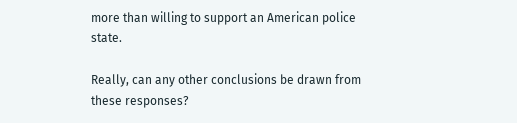more than willing to support an American police state.

Really, can any other conclusions be drawn from these responses?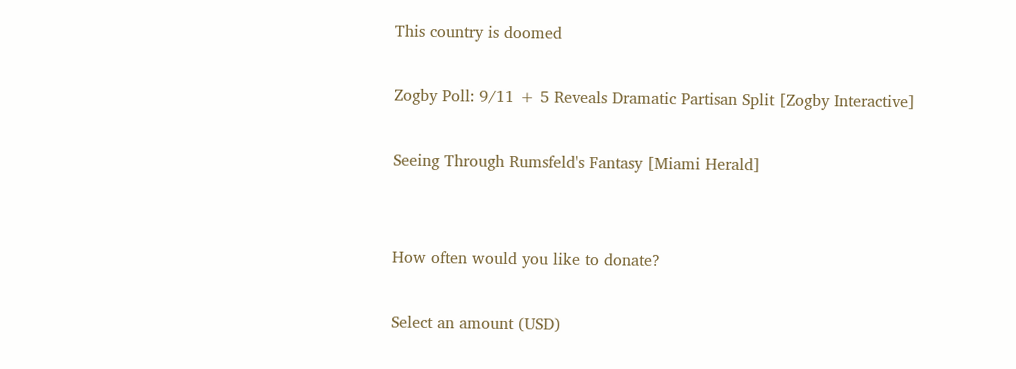This country is doomed

Zogby Poll: 9/11 + 5 Reveals Dramatic Partisan Split [Zogby Interactive]

Seeing Through Rumsfeld's Fantasy [Miami Herald]


How often would you like to donate?

Select an amount (USD)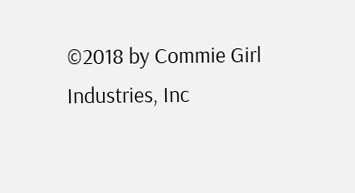©2018 by Commie Girl Industries, Inc